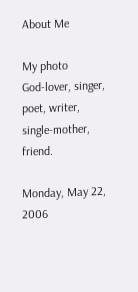About Me

My photo
God-lover, singer, poet, writer, single-mother, friend.

Monday, May 22, 2006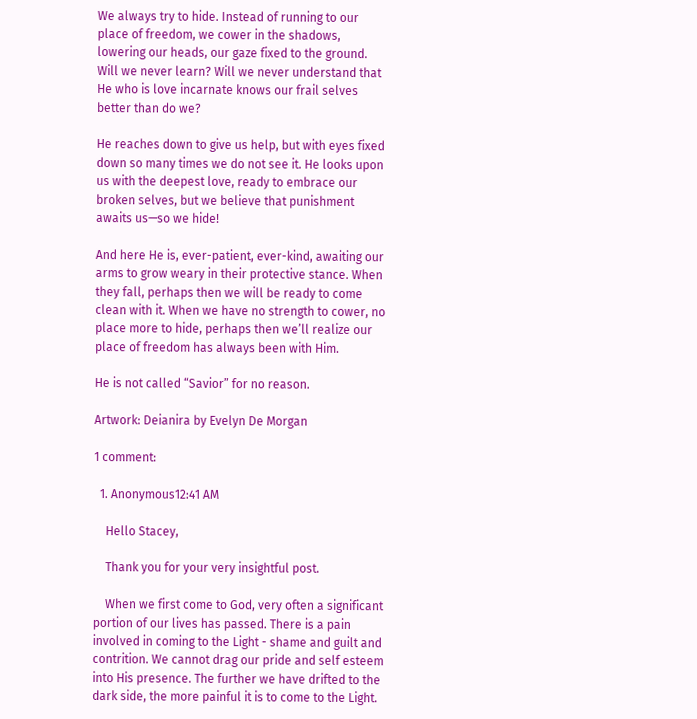We always try to hide. Instead of running to our place of freedom, we cower in the shadows, lowering our heads, our gaze fixed to the ground. Will we never learn? Will we never understand that He who is love incarnate knows our frail selves better than do we?

He reaches down to give us help, but with eyes fixed down so many times we do not see it. He looks upon us with the deepest love, ready to embrace our broken selves, but we believe that punishment awaits us—so we hide!

And here He is, ever-patient, ever-kind, awaiting our arms to grow weary in their protective stance. When they fall, perhaps then we will be ready to come clean with it. When we have no strength to cower, no place more to hide, perhaps then we’ll realize our place of freedom has always been with Him.

He is not called “Savior” for no reason.

Artwork: Deianira by Evelyn De Morgan

1 comment:

  1. Anonymous12:41 AM

    Hello Stacey,

    Thank you for your very insightful post.

    When we first come to God, very often a significant portion of our lives has passed. There is a pain involved in coming to the Light - shame and guilt and contrition. We cannot drag our pride and self esteem into His presence. The further we have drifted to the dark side, the more painful it is to come to the Light.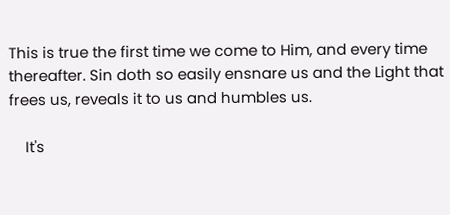This is true the first time we come to Him, and every time thereafter. Sin doth so easily ensnare us and the Light that frees us, reveals it to us and humbles us.

    It's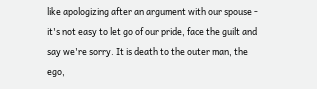like apologizing after an argument with our spouse - it's not easy to let go of our pride, face the guilt and say we're sorry. It is death to the outer man, the ego,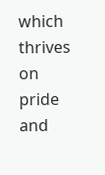which thrives on pride and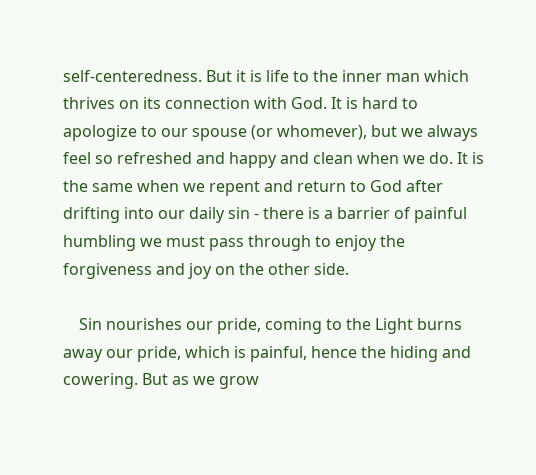self-centeredness. But it is life to the inner man which thrives on its connection with God. It is hard to apologize to our spouse (or whomever), but we always feel so refreshed and happy and clean when we do. It is the same when we repent and return to God after drifting into our daily sin - there is a barrier of painful humbling we must pass through to enjoy the forgiveness and joy on the other side.

    Sin nourishes our pride, coming to the Light burns away our pride, which is painful, hence the hiding and cowering. But as we grow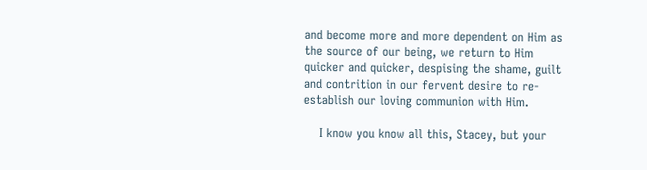and become more and more dependent on Him as the source of our being, we return to Him quicker and quicker, despising the shame, guilt and contrition in our fervent desire to re-establish our loving communion with Him.

    I know you know all this, Stacey, but your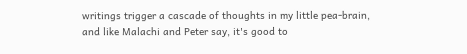writings trigger a cascade of thoughts in my little pea-brain, and like Malachi and Peter say, it's good to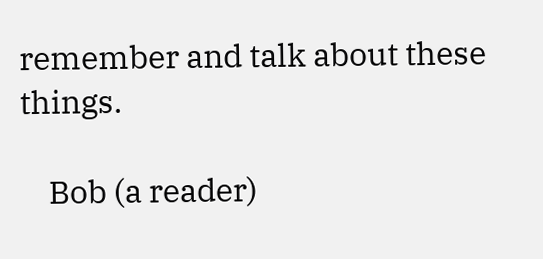remember and talk about these things.

    Bob (a reader)